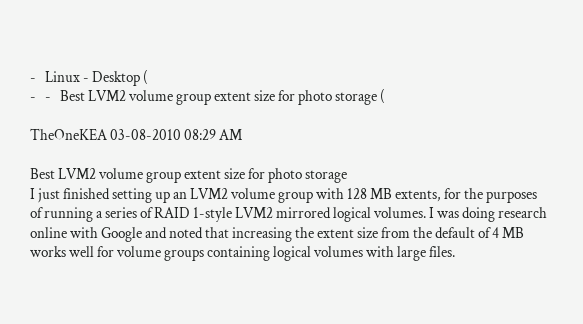-   Linux - Desktop (
-   -   Best LVM2 volume group extent size for photo storage (

TheOneKEA 03-08-2010 08:29 AM

Best LVM2 volume group extent size for photo storage
I just finished setting up an LVM2 volume group with 128 MB extents, for the purposes of running a series of RAID 1-style LVM2 mirrored logical volumes. I was doing research online with Google and noted that increasing the extent size from the default of 4 MB works well for volume groups containing logical volumes with large files.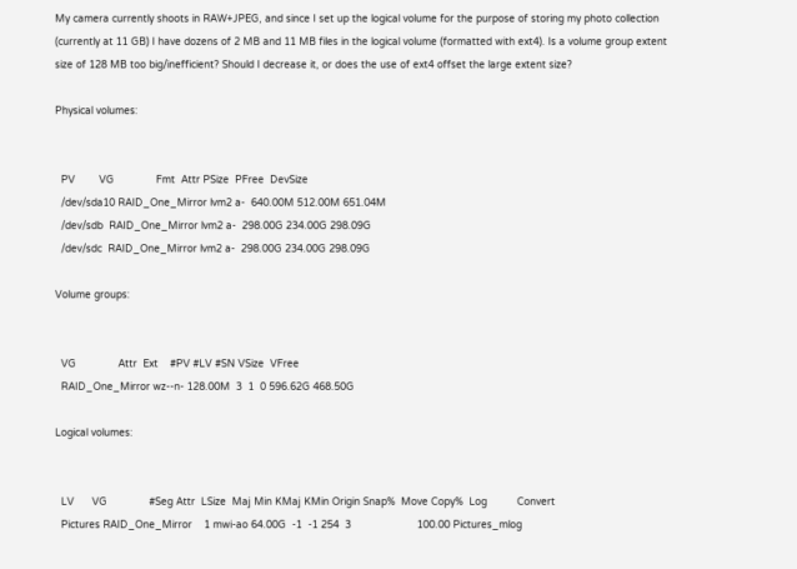My camera currently shoots in RAW+JPEG, and since I set up the logical volume for the purpose of storing my photo collection (currently at 11 GB) I have dozens of 2 MB and 11 MB files in the logical volume (formatted with ext4). Is a volume group extent size of 128 MB too big/inefficient? Should I decrease it, or does the use of ext4 offset the large extent size?

Physical volumes:


  PV        VG              Fmt  Attr PSize  PFree  DevSize
  /dev/sda10 RAID_One_Mirror lvm2 a-  640.00M 512.00M 651.04M
  /dev/sdb  RAID_One_Mirror lvm2 a-  298.00G 234.00G 298.09G
  /dev/sdc  RAID_One_Mirror lvm2 a-  298.00G 234.00G 298.09G

Volume groups:


  VG              Attr  Ext    #PV #LV #SN VSize  VFree
  RAID_One_Mirror wz--n- 128.00M  3  1  0 596.62G 468.50G

Logical volumes:


  LV      VG              #Seg Attr  LSize  Maj Min KMaj KMin Origin Snap%  Move Copy%  Log          Convert
  Pictures RAID_One_Mirror    1 mwi-ao 64.00G  -1  -1 254  3                      100.00 Pictures_mlog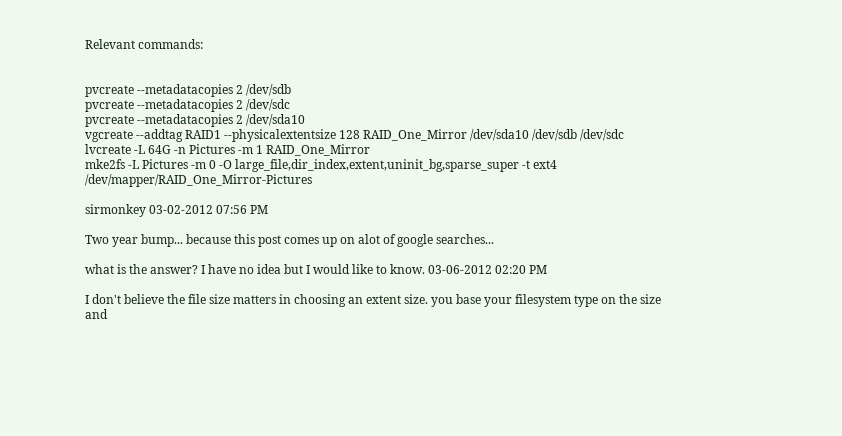Relevant commands:


pvcreate --metadatacopies 2 /dev/sdb
pvcreate --metadatacopies 2 /dev/sdc
pvcreate --metadatacopies 2 /dev/sda10
vgcreate --addtag RAID1 --physicalextentsize 128 RAID_One_Mirror /dev/sda10 /dev/sdb /dev/sdc
lvcreate -L 64G -n Pictures -m 1 RAID_One_Mirror
mke2fs -L Pictures -m 0 -O large_file,dir_index,extent,uninit_bg,sparse_super -t ext4 /dev/mapper/RAID_One_Mirror-Pictures

sirmonkey 03-02-2012 07:56 PM

Two year bump... because this post comes up on alot of google searches...

what is the answer? I have no idea but I would like to know. 03-06-2012 02:20 PM

I don't believe the file size matters in choosing an extent size. you base your filesystem type on the size and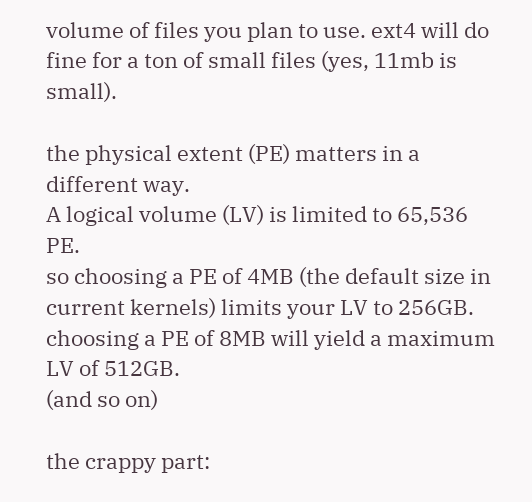volume of files you plan to use. ext4 will do fine for a ton of small files (yes, 11mb is small).

the physical extent (PE) matters in a different way.
A logical volume (LV) is limited to 65,536 PE.
so choosing a PE of 4MB (the default size in current kernels) limits your LV to 256GB.
choosing a PE of 8MB will yield a maximum LV of 512GB.
(and so on)

the crappy part: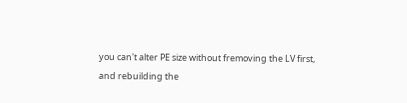you can't alter PE size without fremoving the LV first, and rebuilding the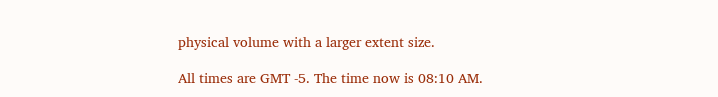physical volume with a larger extent size.

All times are GMT -5. The time now is 08:10 AM.